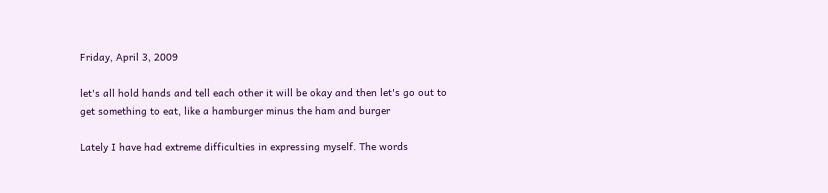Friday, April 3, 2009

let's all hold hands and tell each other it will be okay and then let's go out to get something to eat, like a hamburger minus the ham and burger

Lately I have had extreme difficulties in expressing myself. The words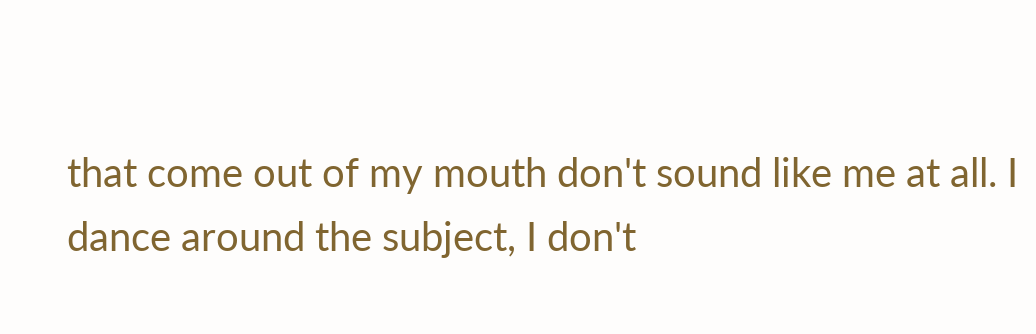that come out of my mouth don't sound like me at all. I dance around the subject, I don't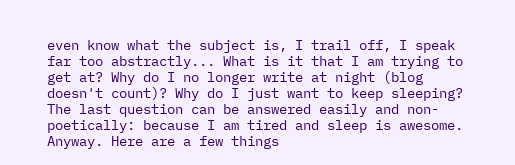even know what the subject is, I trail off, I speak far too abstractly... What is it that I am trying to get at? Why do I no longer write at night (blog doesn't count)? Why do I just want to keep sleeping? The last question can be answered easily and non-poetically: because I am tired and sleep is awesome. Anyway. Here are a few things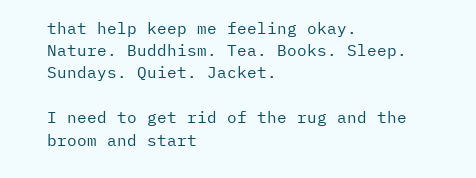that help keep me feeling okay. Nature. Buddhism. Tea. Books. Sleep. Sundays. Quiet. Jacket.

I need to get rid of the rug and the broom and start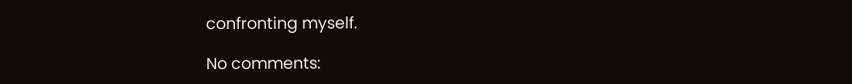confronting myself.

No comments: